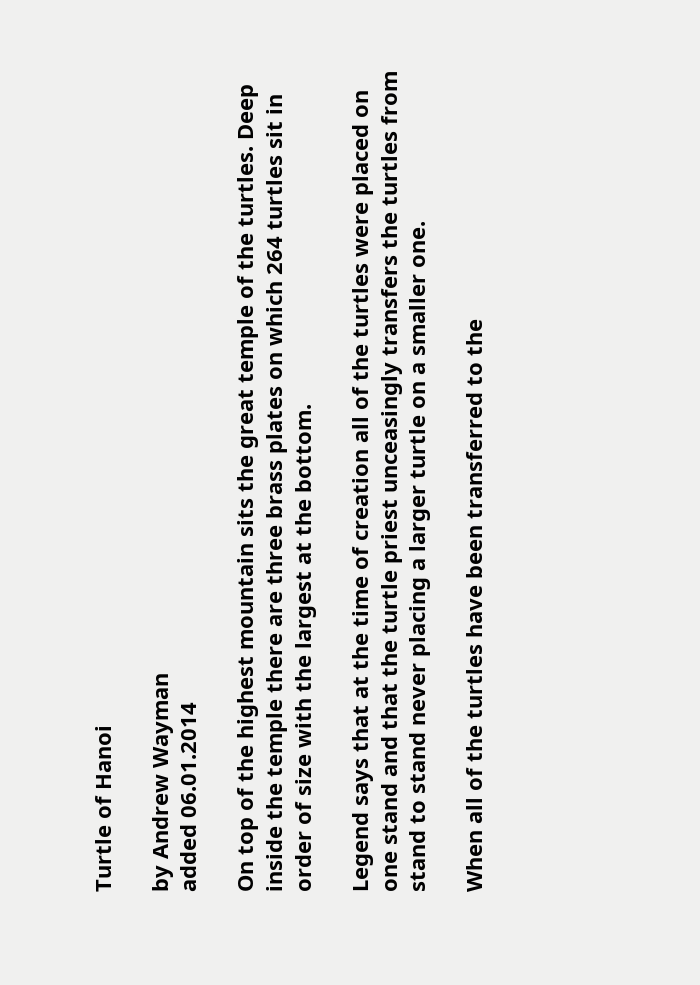Turtle of Hanoi

by Andrew Wayman
added 06.01.2014

On top of the highest mountain sits the great temple of the turtles. Deep inside the temple there are three brass plates on which 264 turtles sit in order of size with the largest at the bottom.

Legend says that at the time of creation all of the turtles were placed on one stand and that the turtle priest unceasingly transfers the turtles from stand to stand never placing a larger turtle on a smaller one.

When all of the turtles have been transferred to the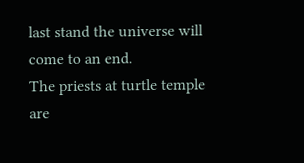last stand the universe will come to an end.
The priests at turtle temple are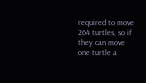required to move 264 turtles, so if they can move one turtle a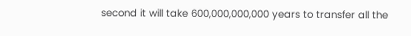second it will take 600,000,000,000 years to transfer all the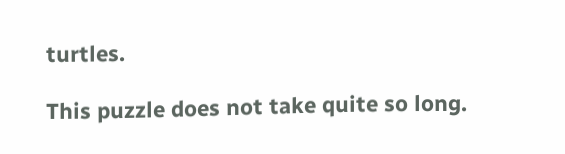turtles.

This puzzle does not take quite so long.